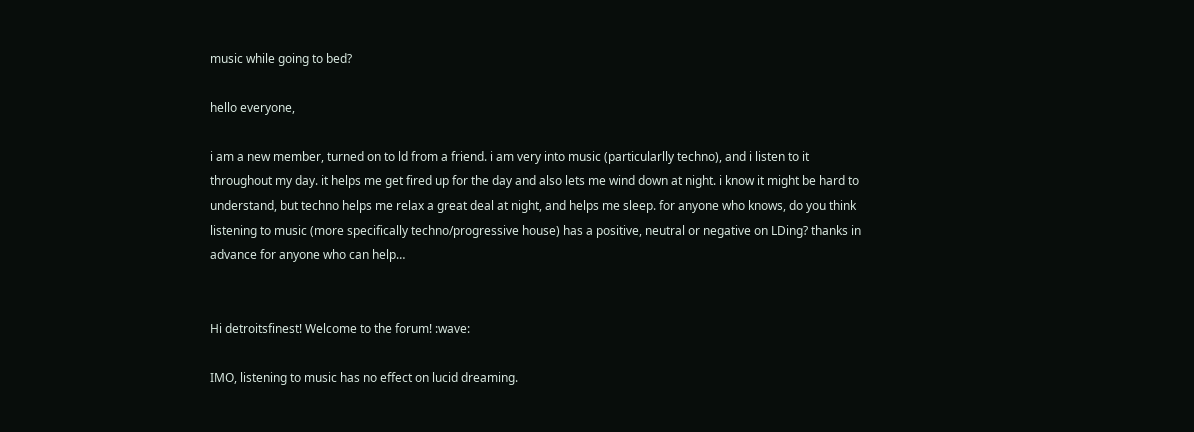music while going to bed?

hello everyone,

i am a new member, turned on to ld from a friend. i am very into music (particularlly techno), and i listen to it throughout my day. it helps me get fired up for the day and also lets me wind down at night. i know it might be hard to understand, but techno helps me relax a great deal at night, and helps me sleep. for anyone who knows, do you think listening to music (more specifically techno/progressive house) has a positive, neutral or negative on LDing? thanks in advance for anyone who can help…


Hi detroitsfinest! Welcome to the forum! :wave:

IMO, listening to music has no effect on lucid dreaming.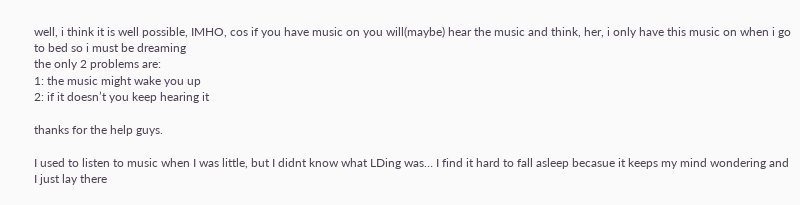well, i think it is well possible, IMHO, cos if you have music on you will(maybe) hear the music and think, her, i only have this music on when i go to bed so i must be dreaming
the only 2 problems are:
1: the music might wake you up
2: if it doesn’t you keep hearing it

thanks for the help guys.

I used to listen to music when I was little, but I didnt know what LDing was… I find it hard to fall asleep becasue it keeps my mind wondering and I just lay there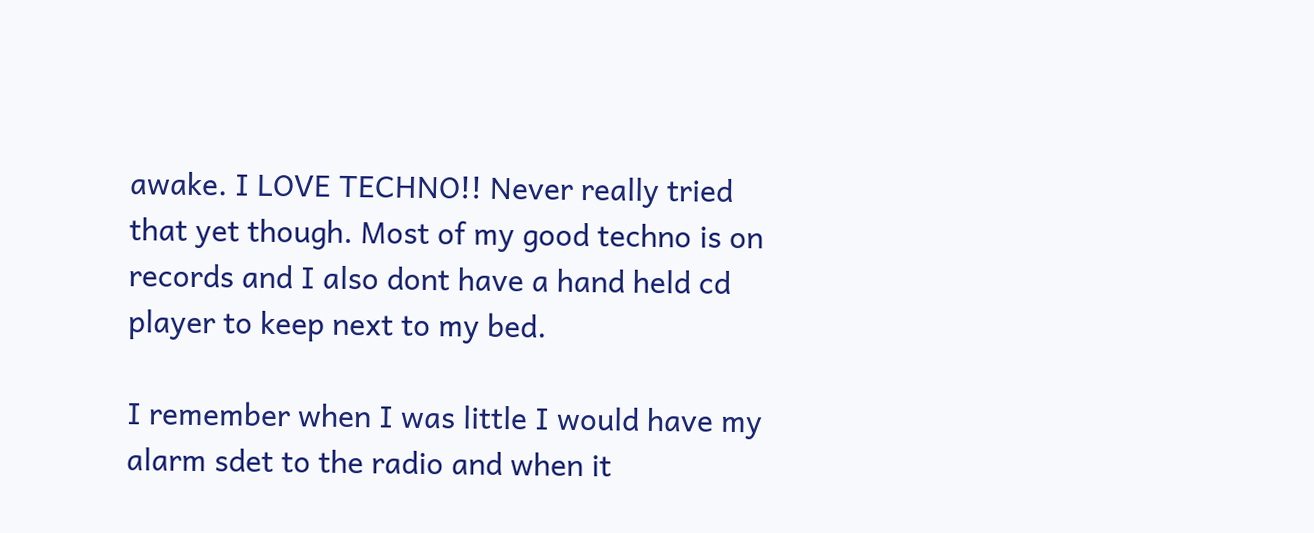awake. I LOVE TECHNO!! Never really tried that yet though. Most of my good techno is on records and I also dont have a hand held cd player to keep next to my bed.

I remember when I was little I would have my alarm sdet to the radio and when it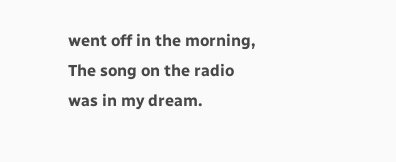went off in the morning, The song on the radio was in my dream.